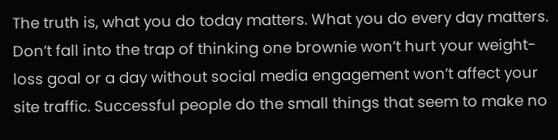The truth is, what you do today matters. What you do every day matters. Don’t fall into the trap of thinking one brownie won’t hurt your weight-loss goal or a day without social media engagement won’t affect your site traffic. Successful people do the small things that seem to make no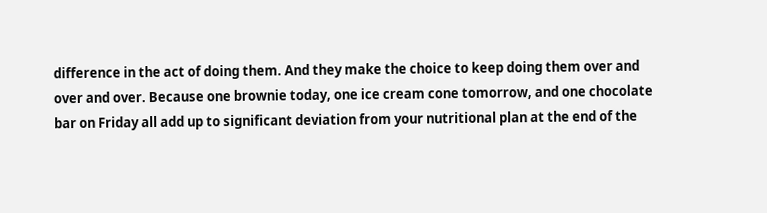difference in the act of doing them. And they make the choice to keep doing them over and over and over. Because one brownie today, one ice cream cone tomorrow, and one chocolate bar on Friday all add up to significant deviation from your nutritional plan at the end of the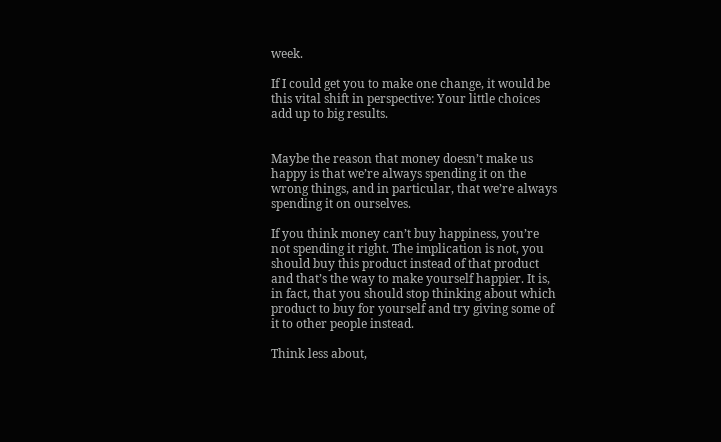week.

If I could get you to make one change, it would be this vital shift in perspective: Your little choices add up to big results.


Maybe the reason that money doesn’t make us happy is that we’re always spending it on the wrong things, and in particular, that we’re always spending it on ourselves.

If you think money can’t buy happiness, you’re not spending it right. The implication is not, you should buy this product instead of that product and that’s the way to make yourself happier. It is, in fact, that you should stop thinking about which product to buy for yourself and try giving some of it to other people instead.

Think less about,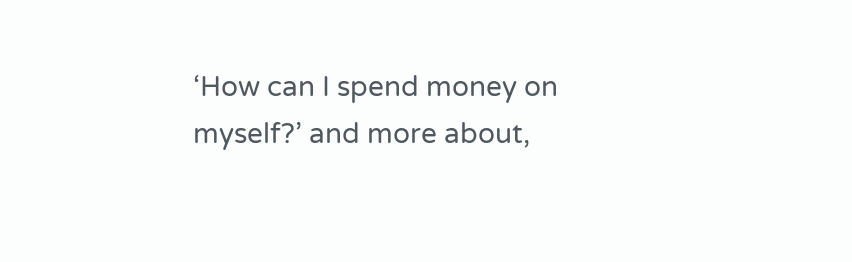‘How can I spend money on myself?’ and more about,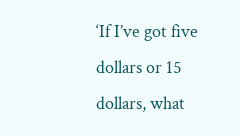‘If I’ve got five dollars or 15 dollars, what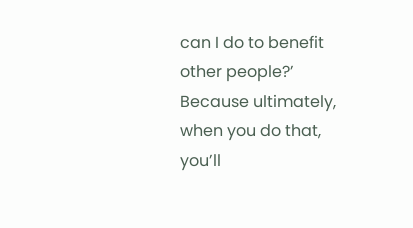can I do to benefit other people?’ Because ultimately, when you do that, you’ll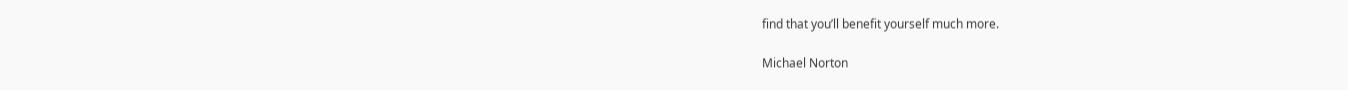find that you’ll benefit yourself much more.

Michael Norton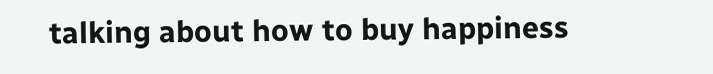talking about how to buy happiness